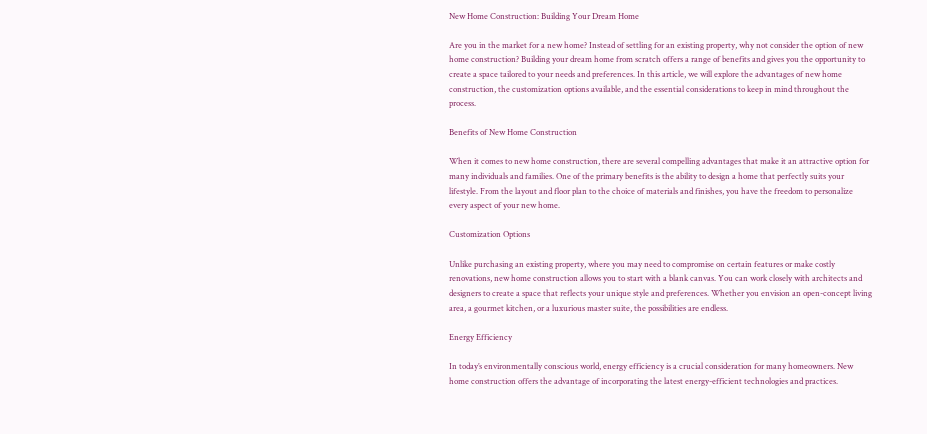New Home Construction: Building Your Dream Home

Are you in the market for a new home? Instead of settling for an existing property, why not consider the option of new home construction? Building your dream home from scratch offers a range of benefits and gives you the opportunity to create a space tailored to your needs and preferences. In this article, we will explore the advantages of new home construction, the customization options available, and the essential considerations to keep in mind throughout the process.

Benefits of New Home Construction

When it comes to new home construction, there are several compelling advantages that make it an attractive option for many individuals and families. One of the primary benefits is the ability to design a home that perfectly suits your lifestyle. From the layout and floor plan to the choice of materials and finishes, you have the freedom to personalize every aspect of your new home.

Customization Options

Unlike purchasing an existing property, where you may need to compromise on certain features or make costly renovations, new home construction allows you to start with a blank canvas. You can work closely with architects and designers to create a space that reflects your unique style and preferences. Whether you envision an open-concept living area, a gourmet kitchen, or a luxurious master suite, the possibilities are endless.

Energy Efficiency

In today’s environmentally conscious world, energy efficiency is a crucial consideration for many homeowners. New home construction offers the advantage of incorporating the latest energy-efficient technologies and practices.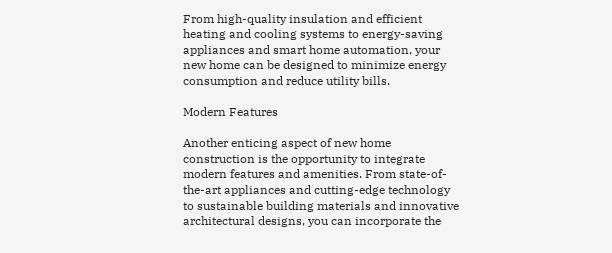From high-quality insulation and efficient heating and cooling systems to energy-saving appliances and smart home automation, your new home can be designed to minimize energy consumption and reduce utility bills.

Modern Features

Another enticing aspect of new home construction is the opportunity to integrate modern features and amenities. From state-of-the-art appliances and cutting-edge technology to sustainable building materials and innovative architectural designs, you can incorporate the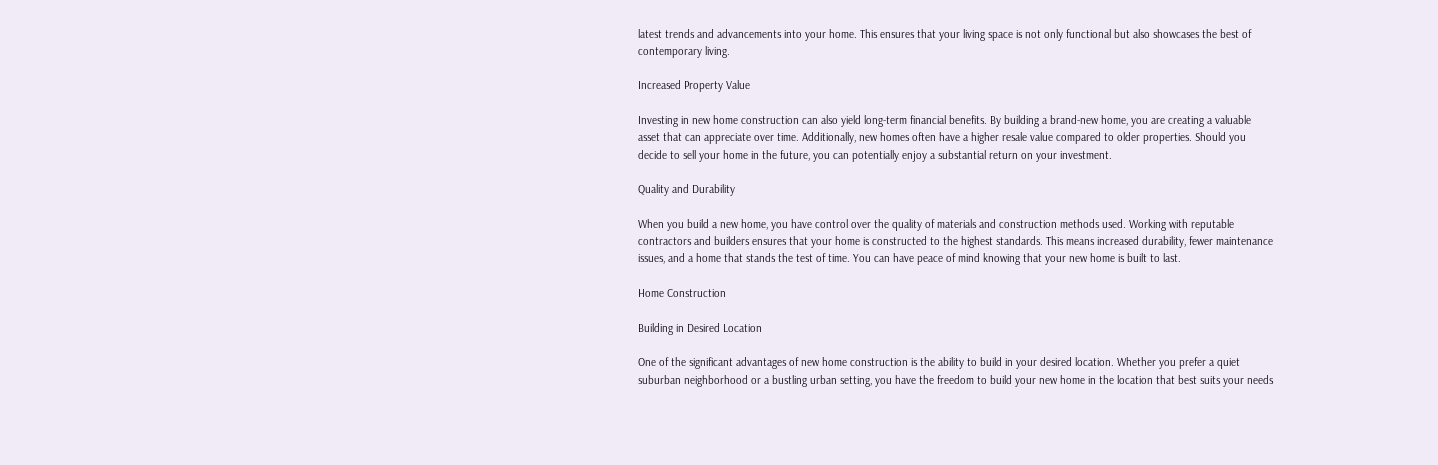latest trends and advancements into your home. This ensures that your living space is not only functional but also showcases the best of contemporary living.

Increased Property Value

Investing in new home construction can also yield long-term financial benefits. By building a brand-new home, you are creating a valuable asset that can appreciate over time. Additionally, new homes often have a higher resale value compared to older properties. Should you decide to sell your home in the future, you can potentially enjoy a substantial return on your investment.

Quality and Durability

When you build a new home, you have control over the quality of materials and construction methods used. Working with reputable contractors and builders ensures that your home is constructed to the highest standards. This means increased durability, fewer maintenance issues, and a home that stands the test of time. You can have peace of mind knowing that your new home is built to last.

Home Construction

Building in Desired Location

One of the significant advantages of new home construction is the ability to build in your desired location. Whether you prefer a quiet suburban neighborhood or a bustling urban setting, you have the freedom to build your new home in the location that best suits your needs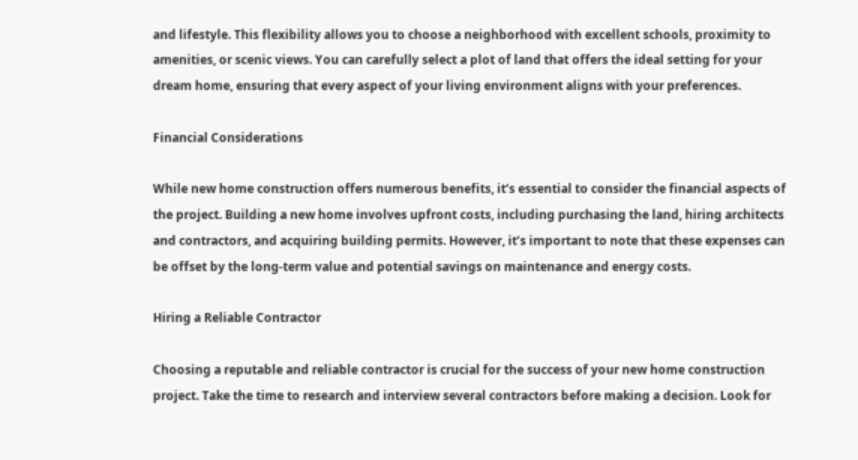and lifestyle. This flexibility allows you to choose a neighborhood with excellent schools, proximity to amenities, or scenic views. You can carefully select a plot of land that offers the ideal setting for your dream home, ensuring that every aspect of your living environment aligns with your preferences.

Financial Considerations

While new home construction offers numerous benefits, it’s essential to consider the financial aspects of the project. Building a new home involves upfront costs, including purchasing the land, hiring architects and contractors, and acquiring building permits. However, it’s important to note that these expenses can be offset by the long-term value and potential savings on maintenance and energy costs.

Hiring a Reliable Contractor

Choosing a reputable and reliable contractor is crucial for the success of your new home construction project. Take the time to research and interview several contractors before making a decision. Look for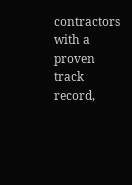contractors with a proven track record,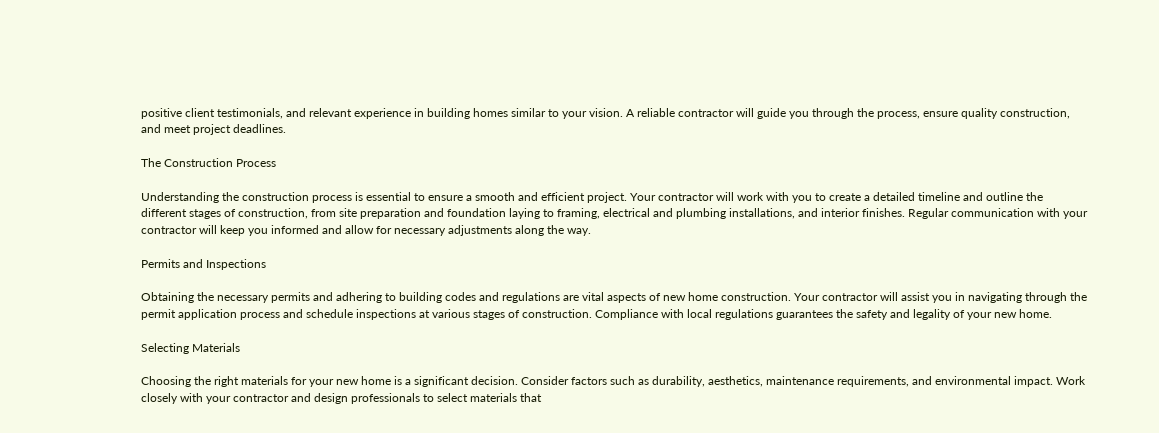positive client testimonials, and relevant experience in building homes similar to your vision. A reliable contractor will guide you through the process, ensure quality construction, and meet project deadlines.

The Construction Process

Understanding the construction process is essential to ensure a smooth and efficient project. Your contractor will work with you to create a detailed timeline and outline the different stages of construction, from site preparation and foundation laying to framing, electrical and plumbing installations, and interior finishes. Regular communication with your contractor will keep you informed and allow for necessary adjustments along the way.

Permits and Inspections

Obtaining the necessary permits and adhering to building codes and regulations are vital aspects of new home construction. Your contractor will assist you in navigating through the permit application process and schedule inspections at various stages of construction. Compliance with local regulations guarantees the safety and legality of your new home.

Selecting Materials

Choosing the right materials for your new home is a significant decision. Consider factors such as durability, aesthetics, maintenance requirements, and environmental impact. Work closely with your contractor and design professionals to select materials that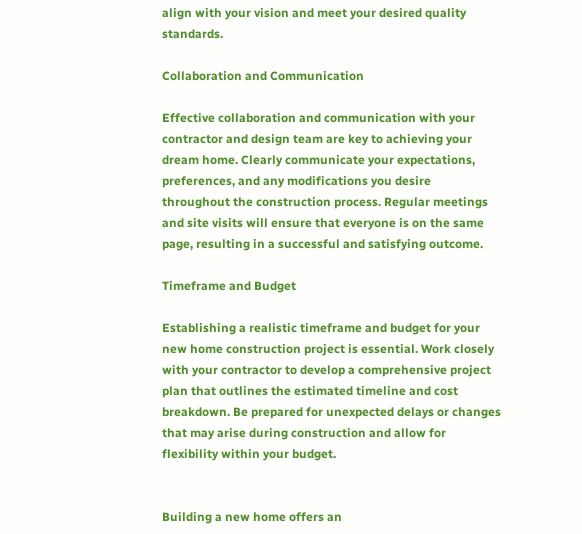align with your vision and meet your desired quality standards.

Collaboration and Communication

Effective collaboration and communication with your contractor and design team are key to achieving your dream home. Clearly communicate your expectations, preferences, and any modifications you desire throughout the construction process. Regular meetings and site visits will ensure that everyone is on the same page, resulting in a successful and satisfying outcome.

Timeframe and Budget

Establishing a realistic timeframe and budget for your new home construction project is essential. Work closely with your contractor to develop a comprehensive project plan that outlines the estimated timeline and cost breakdown. Be prepared for unexpected delays or changes that may arise during construction and allow for flexibility within your budget.


Building a new home offers an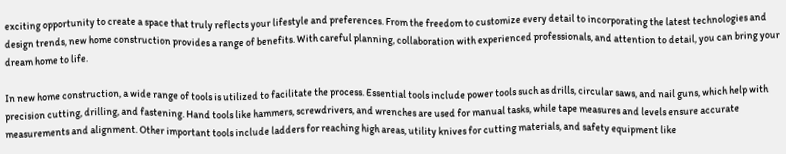exciting opportunity to create a space that truly reflects your lifestyle and preferences. From the freedom to customize every detail to incorporating the latest technologies and design trends, new home construction provides a range of benefits. With careful planning, collaboration with experienced professionals, and attention to detail, you can bring your dream home to life.

In new home construction, a wide range of tools is utilized to facilitate the process. Essential tools include power tools such as drills, circular saws, and nail guns, which help with precision cutting, drilling, and fastening. Hand tools like hammers, screwdrivers, and wrenches are used for manual tasks, while tape measures and levels ensure accurate measurements and alignment. Other important tools include ladders for reaching high areas, utility knives for cutting materials, and safety equipment like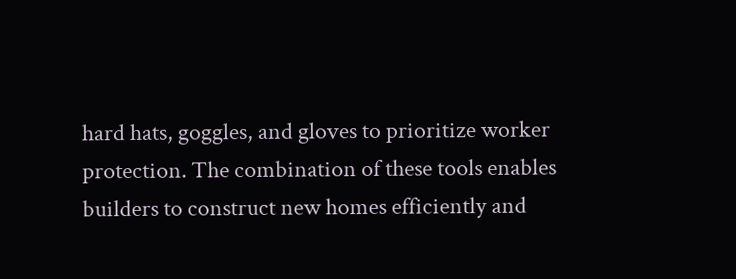hard hats, goggles, and gloves to prioritize worker protection. The combination of these tools enables builders to construct new homes efficiently and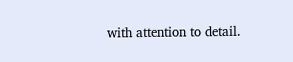with attention to detail.